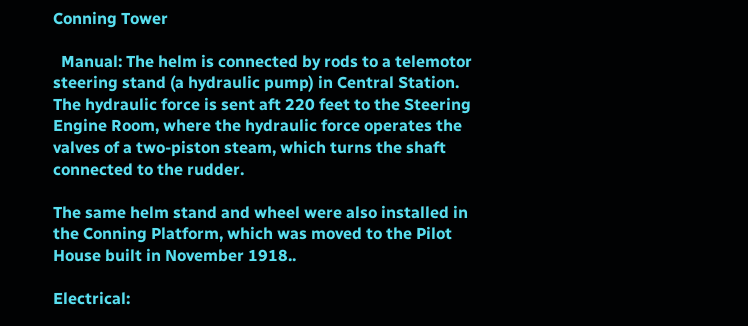Conning Tower

  Manual: The helm is connected by rods to a telemotor steering stand (a hydraulic pump) in Central Station. The hydraulic force is sent aft 220 feet to the Steering Engine Room, where the hydraulic force operates the valves of a two-piston steam, which turns the shaft connected to the rudder.

The same helm stand and wheel were also installed in the Conning Platform, which was moved to the Pilot House built in November 1918..

Electrical: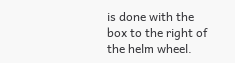is done with the box to the right of the helm wheel.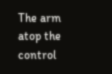The arm atop the control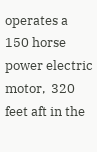operates a 150 horse power electric motor,  320 feet aft in the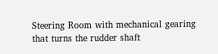Steering Room with mechanical gearing that turns the rudder shaft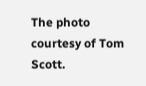The photo courtesy of Tom Scott.